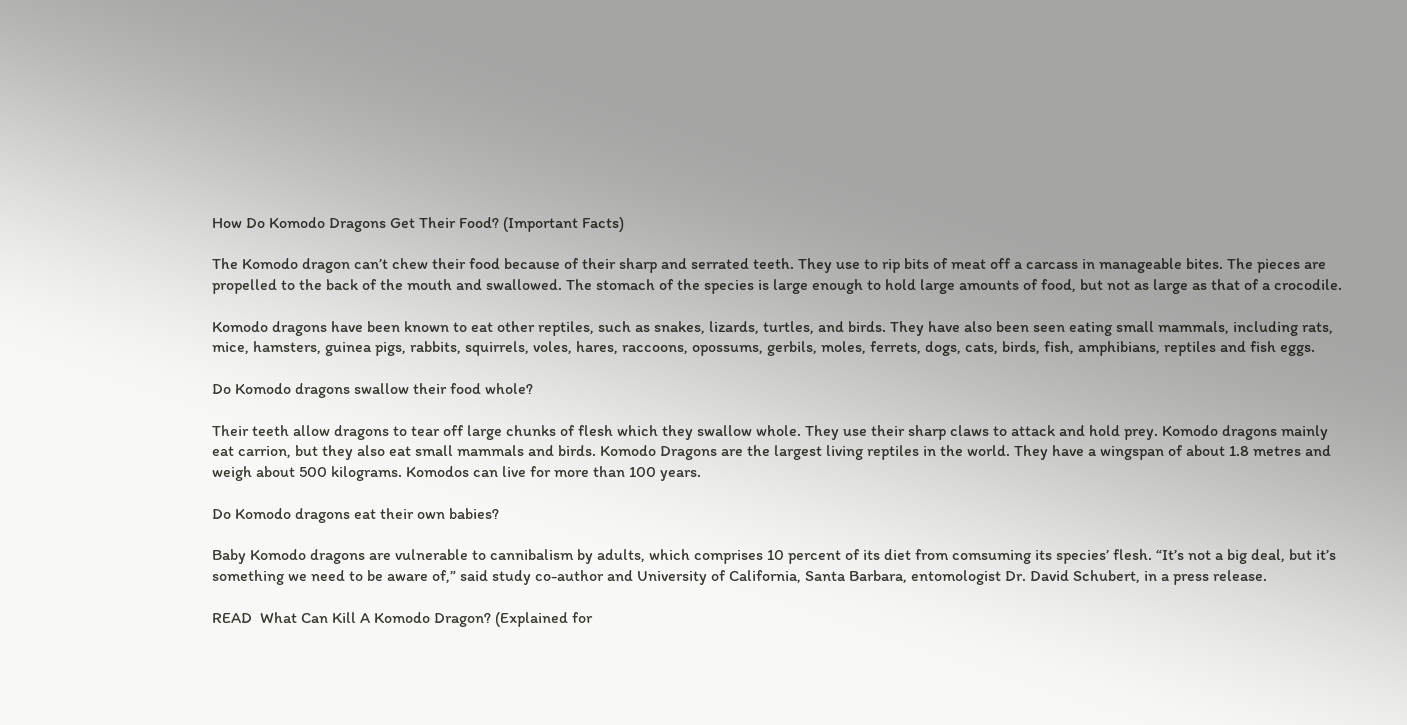How Do Komodo Dragons Get Their Food? (Important Facts)

The Komodo dragon can’t chew their food because of their sharp and serrated teeth. They use to rip bits of meat off a carcass in manageable bites. The pieces are propelled to the back of the mouth and swallowed. The stomach of the species is large enough to hold large amounts of food, but not as large as that of a crocodile.

Komodo dragons have been known to eat other reptiles, such as snakes, lizards, turtles, and birds. They have also been seen eating small mammals, including rats, mice, hamsters, guinea pigs, rabbits, squirrels, voles, hares, raccoons, opossums, gerbils, moles, ferrets, dogs, cats, birds, fish, amphibians, reptiles and fish eggs.

Do Komodo dragons swallow their food whole?

Their teeth allow dragons to tear off large chunks of flesh which they swallow whole. They use their sharp claws to attack and hold prey. Komodo dragons mainly eat carrion, but they also eat small mammals and birds. Komodo Dragons are the largest living reptiles in the world. They have a wingspan of about 1.8 metres and weigh about 500 kilograms. Komodos can live for more than 100 years.

Do Komodo dragons eat their own babies?

Baby Komodo dragons are vulnerable to cannibalism by adults, which comprises 10 percent of its diet from comsuming its species’ flesh. “It’s not a big deal, but it’s something we need to be aware of,” said study co-author and University of California, Santa Barbara, entomologist Dr. David Schubert, in a press release.

READ  What Can Kill A Komodo Dragon? (Explained for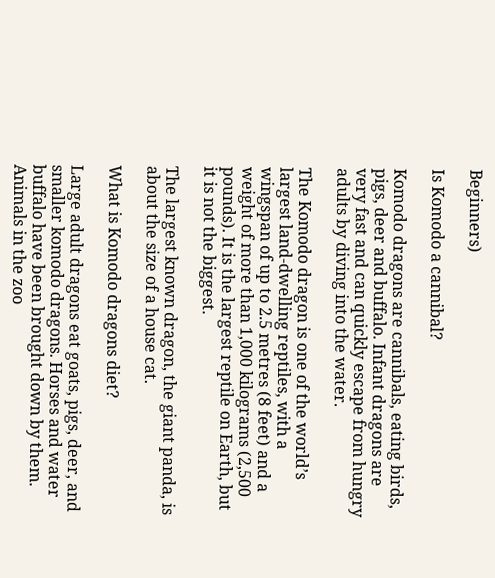Beginners)

Is Komodo a cannibal?

Komodo dragons are cannibals, eating birds, pigs, deer and buffalo. Infant dragons are very fast and can quickly escape from hungry adults by diving into the water.

The Komodo dragon is one of the world’s largest land-dwelling reptiles, with a wingspan of up to 2.5 metres (8 feet) and a weight of more than 1,000 kilograms (2,500 pounds). It is the largest reptile on Earth, but it is not the biggest.

The largest known dragon, the giant panda, is about the size of a house cat.

What is Komodo dragons diet?

Large adult dragons eat goats, pigs, deer, and smaller komodo dragons. Horses and water buffalo have been brought down by them. Animals in the zoo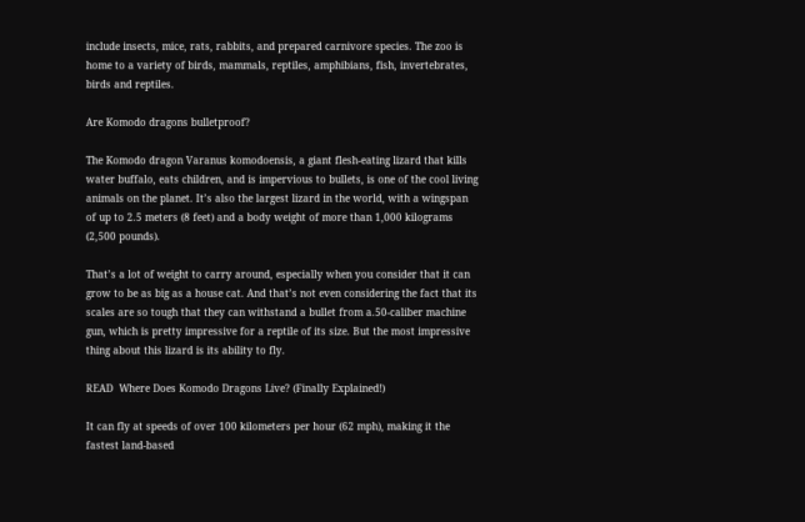include insects, mice, rats, rabbits, and prepared carnivore species. The zoo is home to a variety of birds, mammals, reptiles, amphibians, fish, invertebrates, birds and reptiles.

Are Komodo dragons bulletproof?

The Komodo dragon Varanus komodoensis, a giant flesh-eating lizard that kills water buffalo, eats children, and is impervious to bullets, is one of the cool living animals on the planet. It’s also the largest lizard in the world, with a wingspan of up to 2.5 meters (8 feet) and a body weight of more than 1,000 kilograms (2,500 pounds).

That’s a lot of weight to carry around, especially when you consider that it can grow to be as big as a house cat. And that’s not even considering the fact that its scales are so tough that they can withstand a bullet from a.50-caliber machine gun, which is pretty impressive for a reptile of its size. But the most impressive thing about this lizard is its ability to fly.

READ  Where Does Komodo Dragons Live? (Finally Explained!)

It can fly at speeds of over 100 kilometers per hour (62 mph), making it the fastest land-based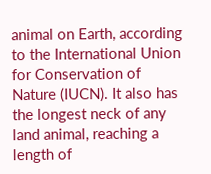animal on Earth, according to the International Union for Conservation of Nature (IUCN). It also has the longest neck of any land animal, reaching a length of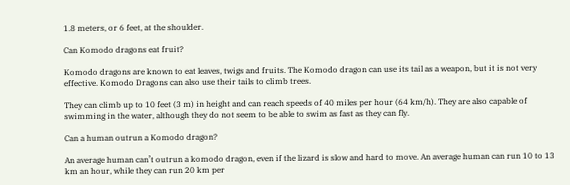1.8 meters, or 6 feet, at the shoulder.

Can Komodo dragons eat fruit?

Komodo dragons are known to eat leaves, twigs and fruits. The Komodo dragon can use its tail as a weapon, but it is not very effective. Komodo Dragons can also use their tails to climb trees.

They can climb up to 10 feet (3 m) in height and can reach speeds of 40 miles per hour (64 km/h). They are also capable of swimming in the water, although they do not seem to be able to swim as fast as they can fly.

Can a human outrun a Komodo dragon?

An average human can’t outrun a komodo dragon, even if the lizard is slow and hard to move. An average human can run 10 to 13 km an hour, while they can run 20 km per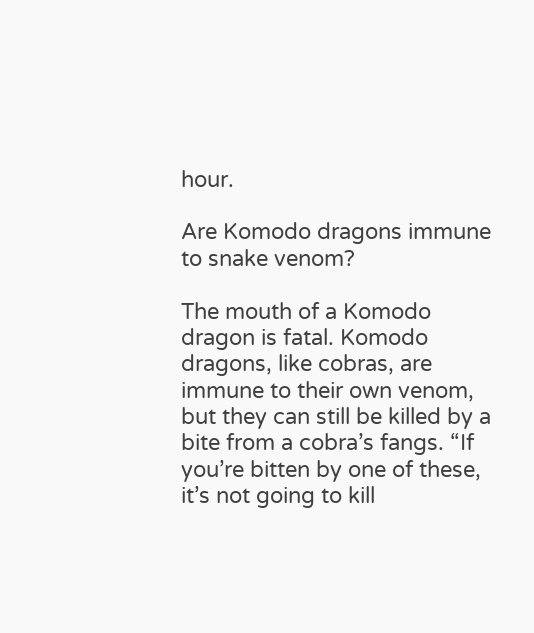hour.

Are Komodo dragons immune to snake venom?

The mouth of a Komodo dragon is fatal. Komodo dragons, like cobras, are immune to their own venom, but they can still be killed by a bite from a cobra’s fangs. “If you’re bitten by one of these, it’s not going to kill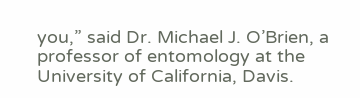you,” said Dr. Michael J. O’Brien, a professor of entomology at the University of California, Davis.